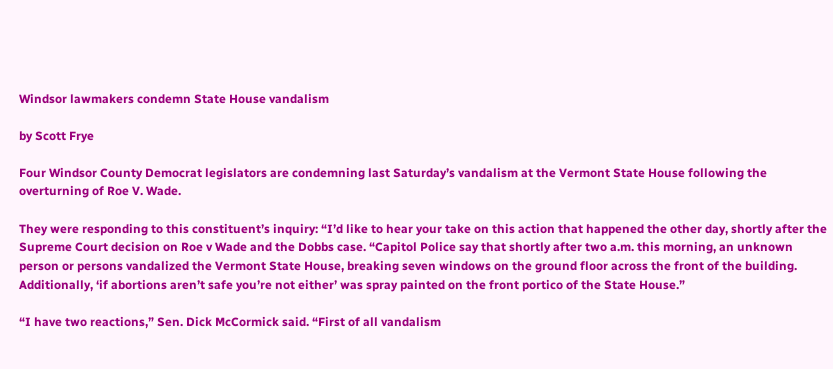Windsor lawmakers condemn State House vandalism

by Scott Frye

Four Windsor County Democrat legislators are condemning last Saturday’s vandalism at the Vermont State House following the overturning of Roe V. Wade.

They were responding to this constituent’s inquiry: “I’d like to hear your take on this action that happened the other day, shortly after the Supreme Court decision on Roe v Wade and the Dobbs case. “Capitol Police say that shortly after two a.m. this morning, an unknown person or persons vandalized the Vermont State House, breaking seven windows on the ground floor across the front of the building. Additionally, ‘if abortions aren’t safe you’re not either’ was spray painted on the front portico of the State House.”

“I have two reactions,” Sen. Dick McCormick said. “First of all vandalism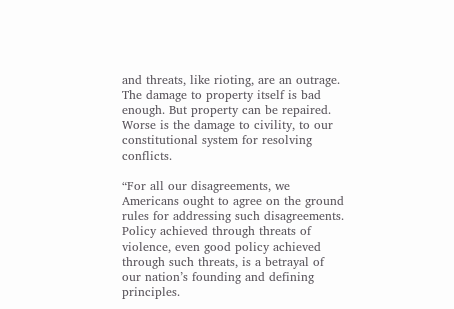and threats, like rioting, are an outrage. The damage to property itself is bad enough. But property can be repaired. Worse is the damage to civility, to our constitutional system for resolving conflicts.

“For all our disagreements, we Americans ought to agree on the ground rules for addressing such disagreements. Policy achieved through threats of violence, even good policy achieved through such threats, is a betrayal of our nation’s founding and defining principles.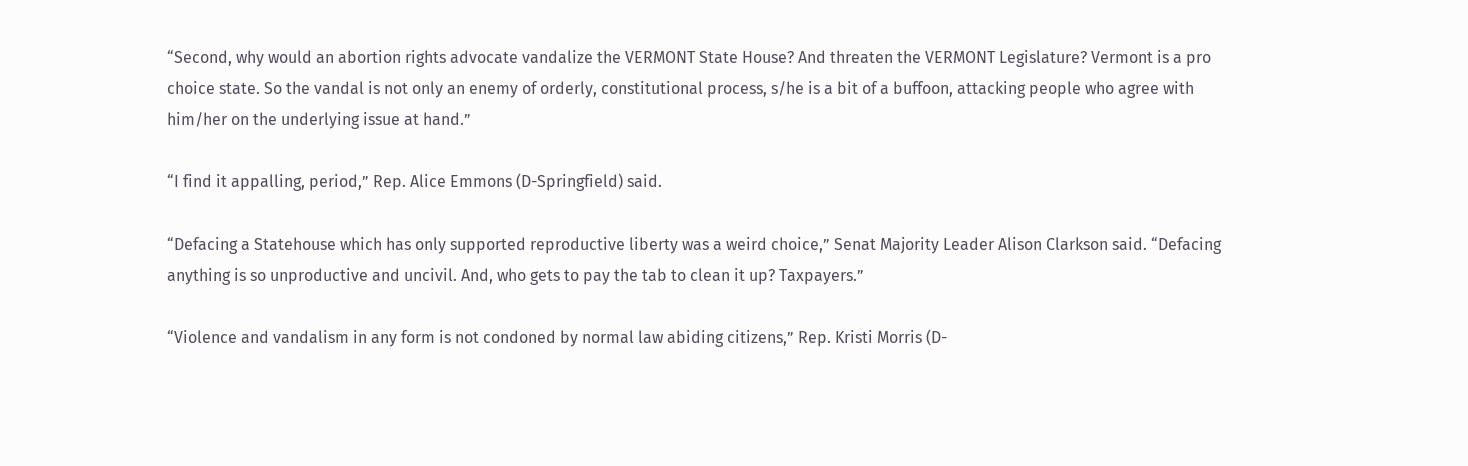“Second, why would an abortion rights advocate vandalize the VERMONT State House? And threaten the VERMONT Legislature? Vermont is a pro choice state. So the vandal is not only an enemy of orderly, constitutional process, s/he is a bit of a buffoon, attacking people who agree with him/her on the underlying issue at hand.”

“I find it appalling, period,” Rep. Alice Emmons (D-Springfield) said.

“Defacing a Statehouse which has only supported reproductive liberty was a weird choice,” Senat Majority Leader Alison Clarkson said. “Defacing anything is so unproductive and uncivil. And, who gets to pay the tab to clean it up? Taxpayers.”

“Violence and vandalism in any form is not condoned by normal law abiding citizens,” Rep. Kristi Morris (D-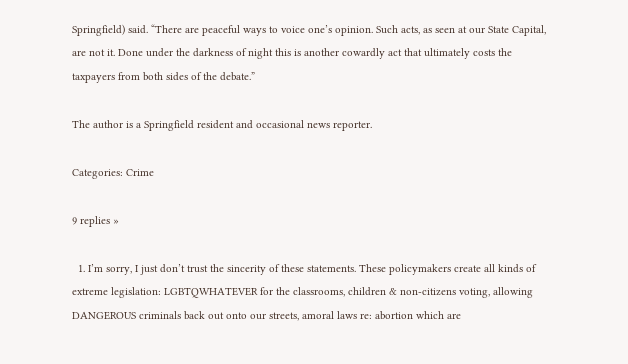Springfield) said. “There are peaceful ways to voice one’s opinion. Such acts, as seen at our State Capital, are not it. Done under the darkness of night this is another cowardly act that ultimately costs the taxpayers from both sides of the debate.”

The author is a Springfield resident and occasional news reporter.

Categories: Crime

9 replies »

  1. I’m sorry, I just don’t trust the sincerity of these statements. These policymakers create all kinds of extreme legislation: LGBTQWHATEVER for the classrooms, children & non-citizens voting, allowing DANGEROUS criminals back out onto our streets, amoral laws re: abortion which are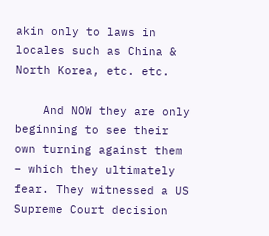akin only to laws in locales such as China & North Korea, etc. etc.

    And NOW they are only beginning to see their own turning against them – which they ultimately fear. They witnessed a US Supreme Court decision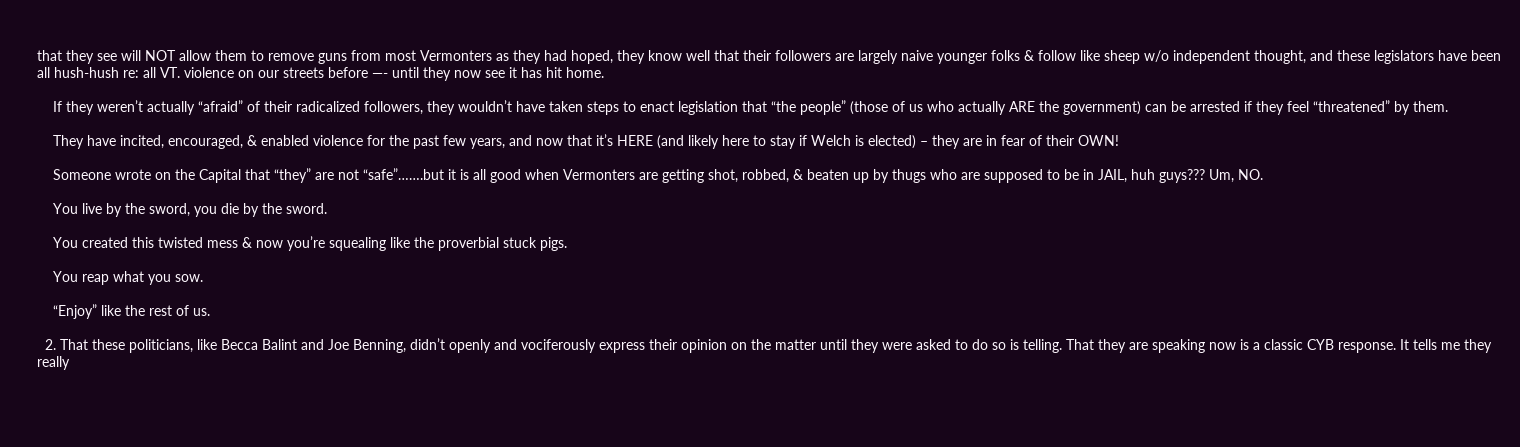that they see will NOT allow them to remove guns from most Vermonters as they had hoped, they know well that their followers are largely naive younger folks & follow like sheep w/o independent thought, and these legislators have been all hush-hush re: all VT. violence on our streets before —- until they now see it has hit home.

    If they weren’t actually “afraid” of their radicalized followers, they wouldn’t have taken steps to enact legislation that “the people” (those of us who actually ARE the government) can be arrested if they feel “threatened” by them.

    They have incited, encouraged, & enabled violence for the past few years, and now that it’s HERE (and likely here to stay if Welch is elected) – they are in fear of their OWN!

    Someone wrote on the Capital that “they” are not “safe”…….but it is all good when Vermonters are getting shot, robbed, & beaten up by thugs who are supposed to be in JAIL, huh guys??? Um, NO.

    You live by the sword, you die by the sword.

    You created this twisted mess & now you’re squealing like the proverbial stuck pigs.

    You reap what you sow.

    “Enjoy” like the rest of us.

  2. That these politicians, like Becca Balint and Joe Benning, didn’t openly and vociferously express their opinion on the matter until they were asked to do so is telling. That they are speaking now is a classic CYB response. It tells me they really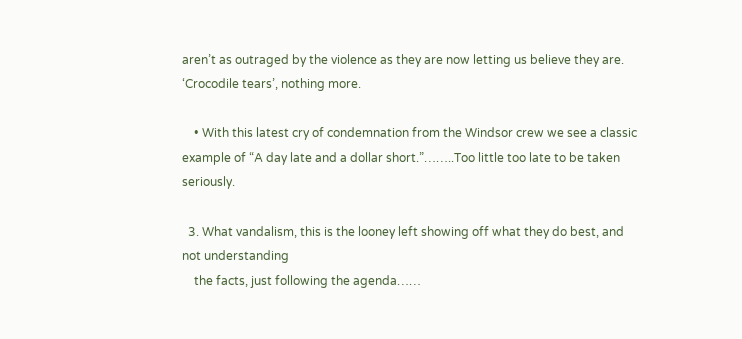aren’t as outraged by the violence as they are now letting us believe they are. ‘Crocodile tears’, nothing more.

    • With this latest cry of condemnation from the Windsor crew we see a classic example of “A day late and a dollar short.”……..Too little too late to be taken seriously.

  3. What vandalism, this is the looney left showing off what they do best, and not understanding
    the facts, just following the agenda……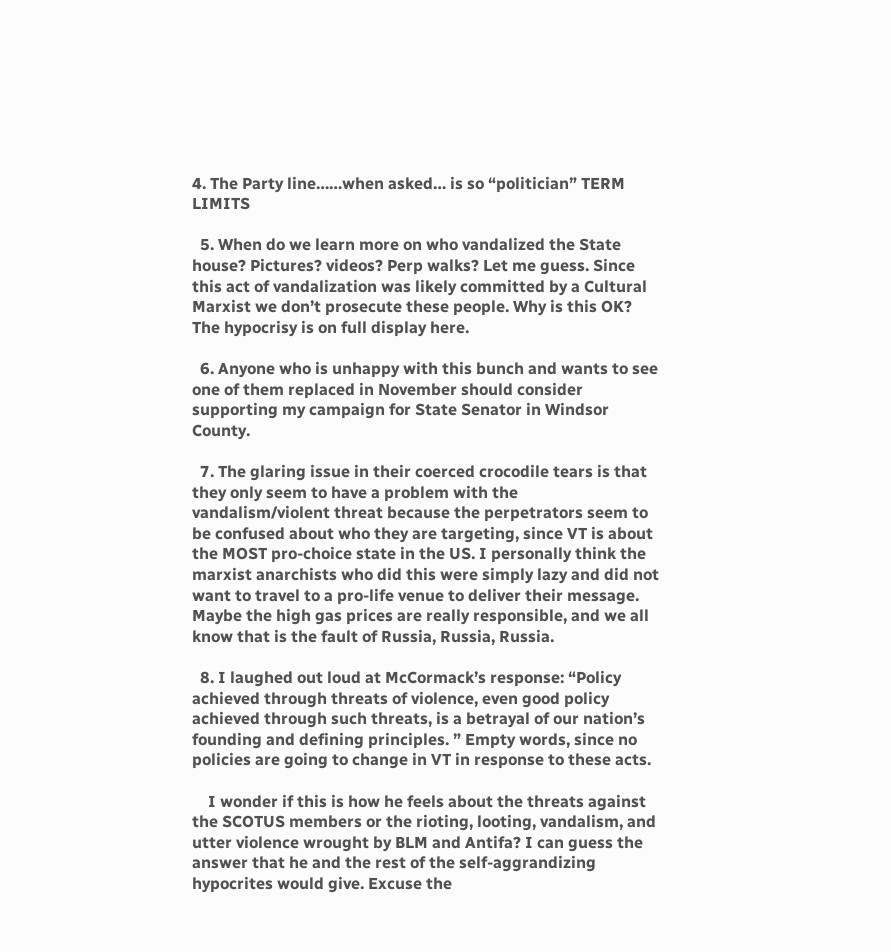4. The Party line……when asked… is so “politician” TERM LIMITS

  5. When do we learn more on who vandalized the State house? Pictures? videos? Perp walks? Let me guess. Since this act of vandalization was likely committed by a Cultural Marxist we don’t prosecute these people. Why is this OK? The hypocrisy is on full display here.

  6. Anyone who is unhappy with this bunch and wants to see one of them replaced in November should consider supporting my campaign for State Senator in Windsor County.

  7. The glaring issue in their coerced crocodile tears is that they only seem to have a problem with the vandalism/violent threat because the perpetrators seem to be confused about who they are targeting, since VT is about the MOST pro-choice state in the US. I personally think the marxist anarchists who did this were simply lazy and did not want to travel to a pro-life venue to deliver their message. Maybe the high gas prices are really responsible, and we all know that is the fault of Russia, Russia, Russia.

  8. I laughed out loud at McCormack’s response: “Policy achieved through threats of violence, even good policy achieved through such threats, is a betrayal of our nation’s founding and defining principles. ” Empty words, since no policies are going to change in VT in response to these acts.

    I wonder if this is how he feels about the threats against the SCOTUS members or the rioting, looting, vandalism, and utter violence wrought by BLM and Antifa? I can guess the answer that he and the rest of the self-aggrandizing hypocrites would give. Excuse the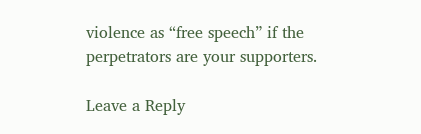violence as “free speech” if the perpetrators are your supporters.

Leave a Reply